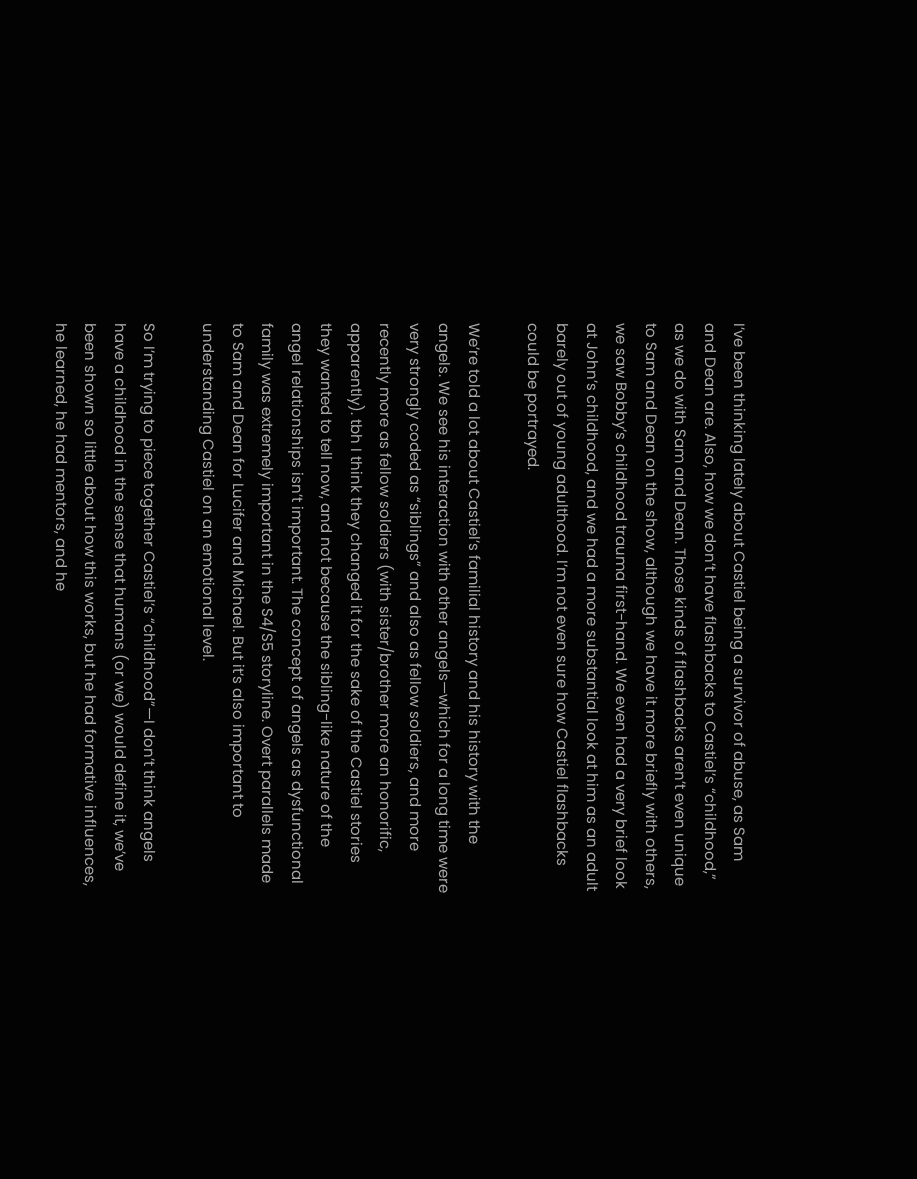I’ve been thinking lately about Castiel being a survivor of abuse, as Sam and Dean are. Also, how we don’t have flashbacks to Castiel’s “childhood,” as we do with Sam and Dean. Those kinds of flashbacks aren’t even unique to Sam and Dean on the show, although we have it more briefly with others, we saw Bobby’s childhood trauma first-hand. We even had a very brief look at John’s childhood, and we had a more substantial look at him as an adult barely out of young adulthood. I’m not even sure how Castiel flashbacks could be portrayed.

We’re told a lot about Castiel’s familial history and his history with the angels. We see his interaction with other angels—which for a long time were very strongly coded as “siblings” and also as fellow soldiers, and more recently more as fellow soldiers (with sister/brother more an honorific, apparently). tbh I think they changed it for the sake of the Castiel stories they wanted to tell now, and not because the sibling-like nature of the angel relationships isn’t important. The concept of angels as dysfunctional family was extremely important in the S4/S5 storyline. Overt parallels made to Sam and Dean for Lucifer and Michael. But it’s also important to understanding Castiel on an emotional level.

So I’m trying to piece together Castiel’s “childhood”—I don’t think angels have a childhood in the sense that humans (or we) would define it, we’ve been shown so little about how this works, but he had formative influences, he learned, he had mentors, and he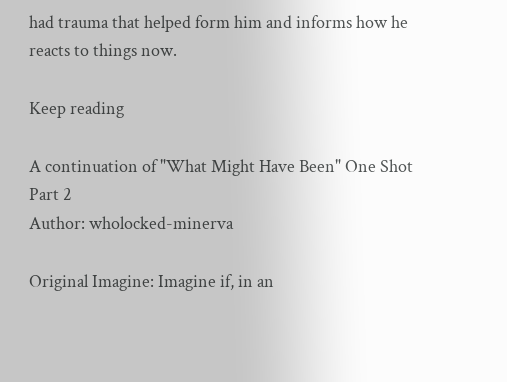had trauma that helped form him and informs how he reacts to things now.

Keep reading

A continuation of "What Might Have Been" One Shot Part 2
Author: wholocked-minerva

Original Imagine: Imagine if, in an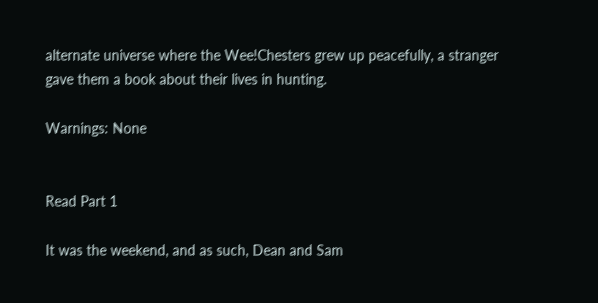alternate universe where the Wee!Chesters grew up peacefully, a stranger gave them a book about their lives in hunting.

Warnings: None


Read Part 1

It was the weekend, and as such, Dean and Sam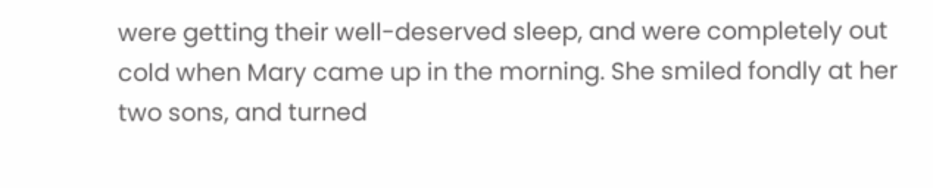were getting their well-deserved sleep, and were completely out cold when Mary came up in the morning. She smiled fondly at her two sons, and turned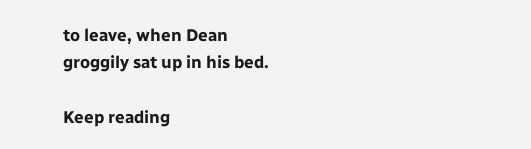to leave, when Dean groggily sat up in his bed.

Keep reading